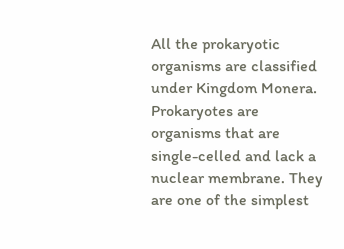All the prokaryotic organisms are classified under Kingdom Monera. Prokaryotes are organisms that are single-celled and lack a nuclear membrane. They are one of the simplest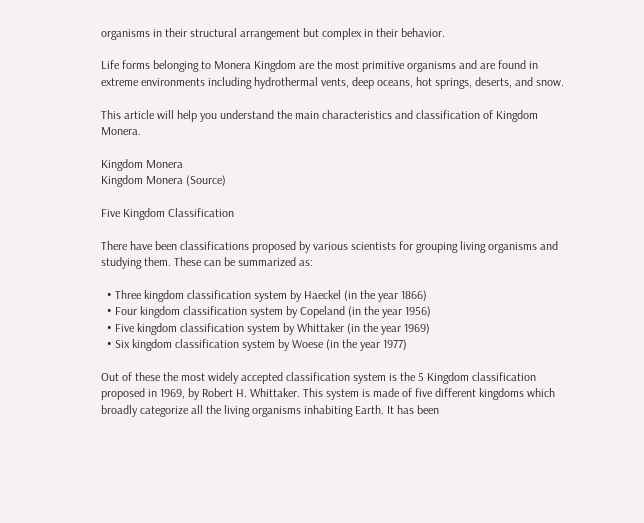organisms in their structural arrangement but complex in their behavior.

Life forms belonging to Monera Kingdom are the most primitive organisms and are found in extreme environments including hydrothermal vents, deep oceans, hot springs, deserts, and snow.

This article will help you understand the main characteristics and classification of Kingdom Monera.

Kingdom Monera
Kingdom Monera (Source)

Five Kingdom Classification

There have been classifications proposed by various scientists for grouping living organisms and studying them. These can be summarized as:

  • Three kingdom classification system by Haeckel (in the year 1866)
  • Four kingdom classification system by Copeland (in the year 1956)
  • Five kingdom classification system by Whittaker (in the year 1969)
  • Six kingdom classification system by Woese (in the year 1977)

Out of these the most widely accepted classification system is the 5 Kingdom classification proposed in 1969, by Robert H. Whittaker. This system is made of five different kingdoms which broadly categorize all the living organisms inhabiting Earth. It has been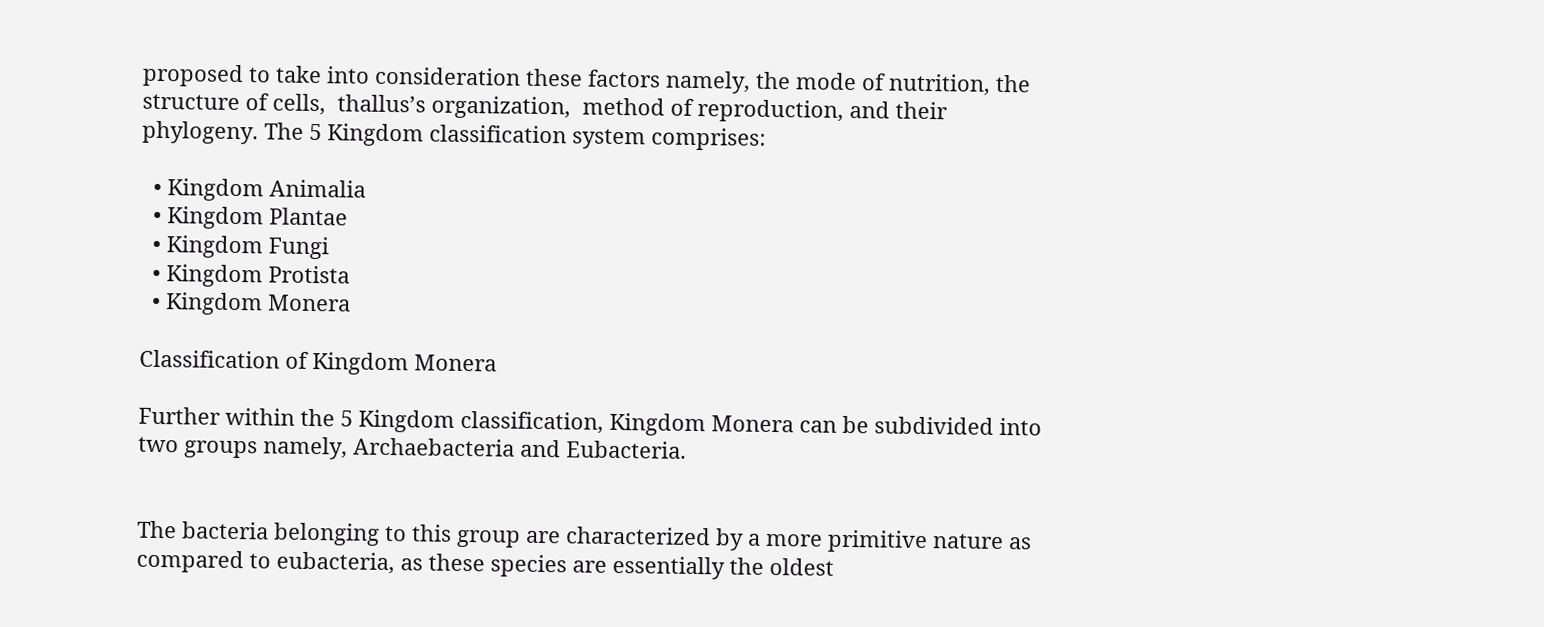proposed to take into consideration these factors namely, the mode of nutrition, the structure of cells,  thallus’s organization,  method of reproduction, and their phylogeny. The 5 Kingdom classification system comprises:

  • Kingdom Animalia
  • Kingdom Plantae
  • Kingdom Fungi
  • Kingdom Protista
  • Kingdom Monera

Classification of Kingdom Monera

Further within the 5 Kingdom classification, Kingdom Monera can be subdivided into two groups namely, Archaebacteria and Eubacteria.


The bacteria belonging to this group are characterized by a more primitive nature as compared to eubacteria, as these species are essentially the oldest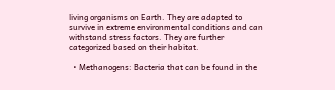living organisms on Earth. They are adapted to survive in extreme environmental conditions and can withstand stress factors. They are further categorized based on their habitat.

  • Methanogens: Bacteria that can be found in the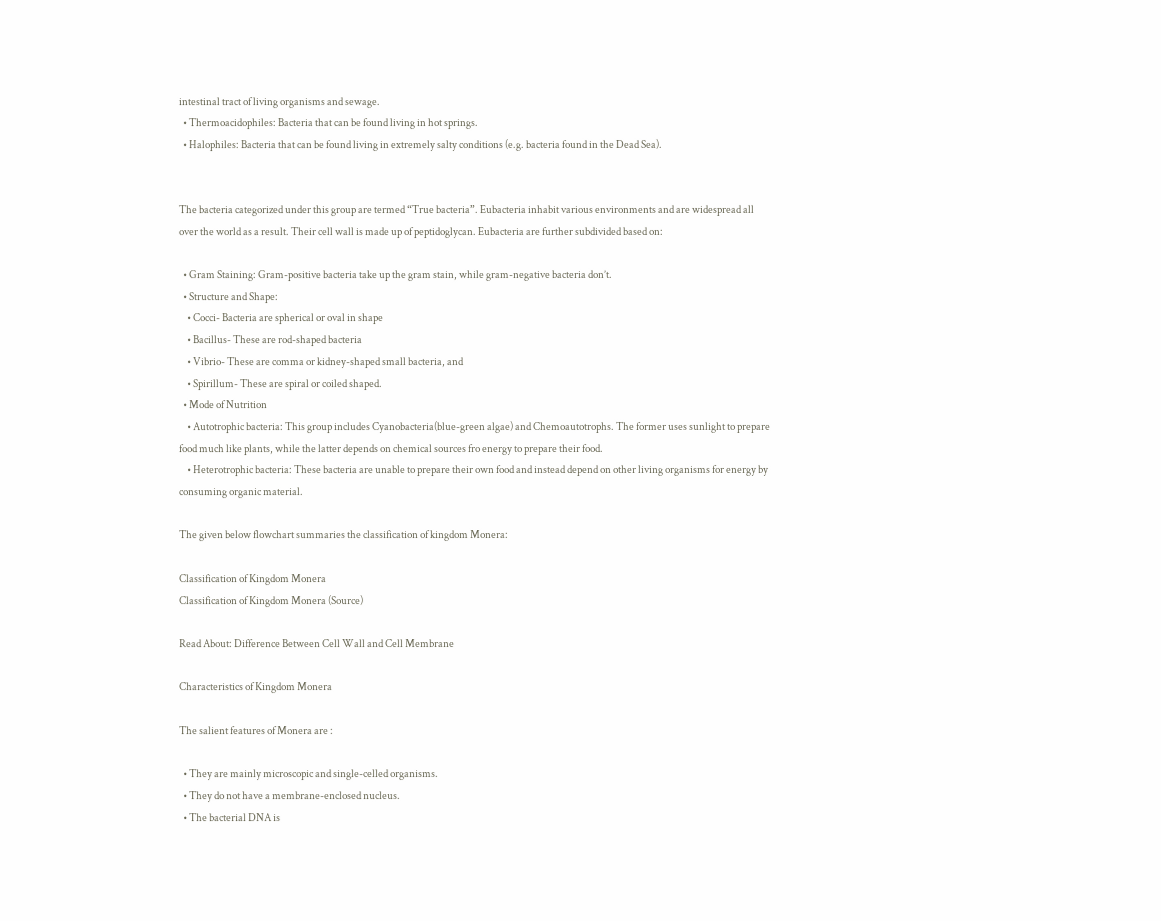intestinal tract of living organisms and sewage.
  • Thermoacidophiles: Bacteria that can be found living in hot springs.
  • Halophiles: Bacteria that can be found living in extremely salty conditions (e.g. bacteria found in the Dead Sea).


The bacteria categorized under this group are termed “True bacteria”. Eubacteria inhabit various environments and are widespread all over the world as a result. Their cell wall is made up of peptidoglycan. Eubacteria are further subdivided based on:

  • Gram Staining: Gram-positive bacteria take up the gram stain, while gram-negative bacteria don’t.
  • Structure and Shape:
    • Cocci- Bacteria are spherical or oval in shape
    • Bacillus- These are rod-shaped bacteria
    • Vibrio- These are comma or kidney-shaped small bacteria, and
    • Spirillum- These are spiral or coiled shaped.
  • Mode of Nutrition
    • Autotrophic bacteria: This group includes Cyanobacteria(blue-green algae) and Chemoautotrophs. The former uses sunlight to prepare food much like plants, while the latter depends on chemical sources fro energy to prepare their food.
    • Heterotrophic bacteria: These bacteria are unable to prepare their own food and instead depend on other living organisms for energy by consuming organic material.

The given below flowchart summaries the classification of kingdom Monera:

Classification of Kingdom Monera
Classification of Kingdom Monera (Source)

Read About: Difference Between Cell Wall and Cell Membrane

Characteristics of Kingdom Monera

The salient features of Monera are :

  • They are mainly microscopic and single-celled organisms.
  • They do not have a membrane-enclosed nucleus.
  • The bacterial DNA is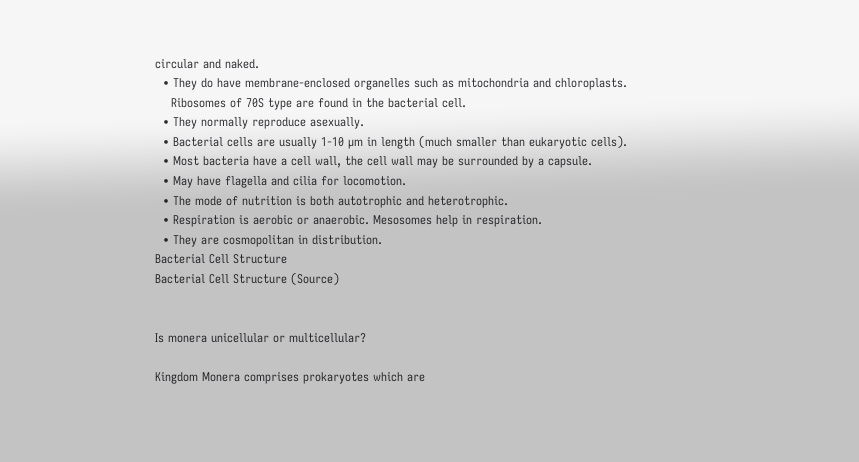circular and naked.
  • They do have membrane-enclosed organelles such as mitochondria and chloroplasts.
    Ribosomes of 70S type are found in the bacterial cell.
  • They normally reproduce asexually.
  • Bacterial cells are usually 1-10 µm in length (much smaller than eukaryotic cells).
  • Most bacteria have a cell wall, the cell wall may be surrounded by a capsule.
  • May have flagella and cilia for locomotion.
  • The mode of nutrition is both autotrophic and heterotrophic.
  • Respiration is aerobic or anaerobic. Mesosomes help in respiration.
  • They are cosmopolitan in distribution.
Bacterial Cell Structure
Bacterial Cell Structure (Source)


Is monera unicellular or multicellular?

Kingdom Monera comprises prokaryotes which are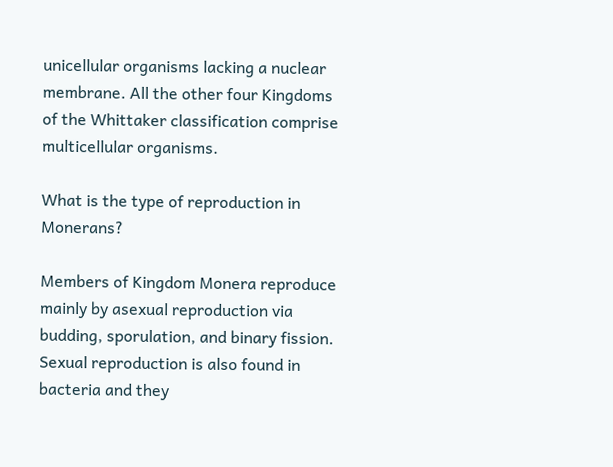unicellular organisms lacking a nuclear membrane. All the other four Kingdoms of the Whittaker classification comprise multicellular organisms.

What is the type of reproduction in Monerans?

Members of Kingdom Monera reproduce mainly by asexual reproduction via budding, sporulation, and binary fission. Sexual reproduction is also found in bacteria and they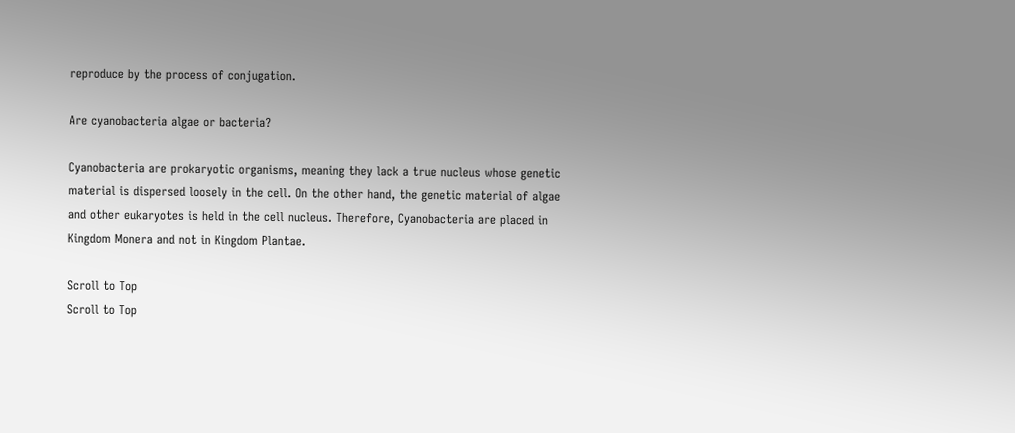reproduce by the process of conjugation.

Are cyanobacteria algae or bacteria?

Cyanobacteria are prokaryotic organisms, meaning they lack a true nucleus whose genetic material is dispersed loosely in the cell. On the other hand, the genetic material of algae and other eukaryotes is held in the cell nucleus. Therefore, Cyanobacteria are placed in Kingdom Monera and not in Kingdom Plantae.

Scroll to Top
Scroll to Top